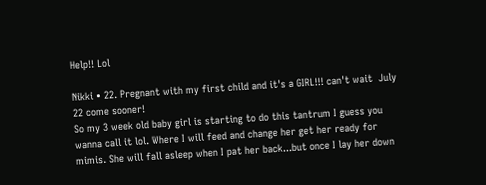Help!! Lol

Nikki • 22. Pregnant with my first child and it's a GIRL!!! can't wait  July 22 come sooner!
So my 3 week old baby girl is starting to do this tantrum I guess you wanna call it lol. Where I will feed and change her get her ready for mimis. She will fall asleep when I pat her back...but once I lay her down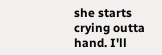she starts crying outta hand. I'll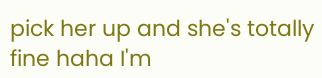pick her up and she's totally fine haha I'm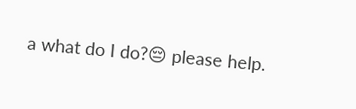a what do I do?😔 please help.